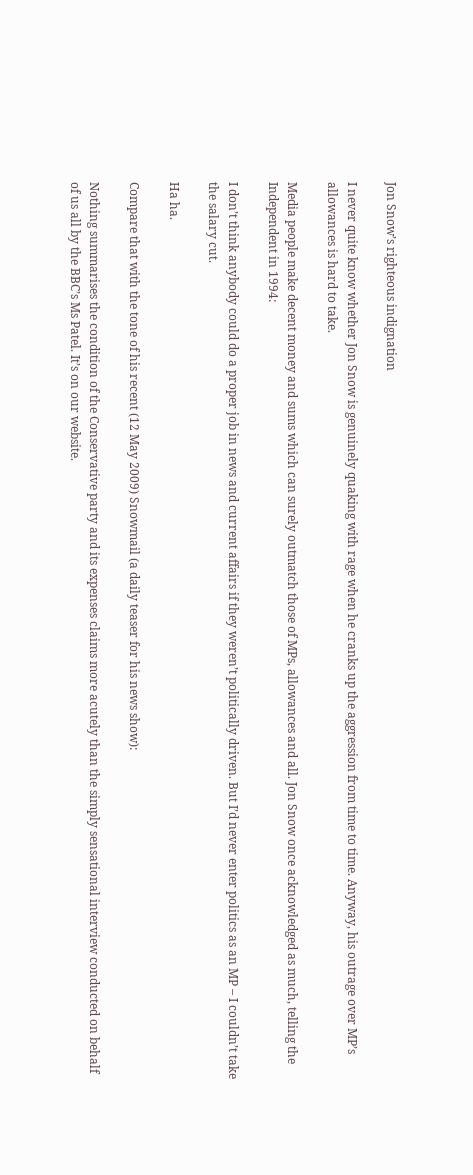Jon Snow’s righteous indignation

I never quite know whether Jon Snow is genuinely quaking with rage when he cranks up the aggression from time to time. Anyway, his outrage over MP’s allowances is hard to take.

Media people make decent money and sums which can surely outmatch those of MPs, allowances and all. Jon Snow once acknowledged as much, telling the Independent in 1994:

I don’t think anybody could do a proper job in news and current affairs if they weren’t politically driven. But I’d never enter politics as an MP – I couldn’t take the salary cut.

Ha ha.

Compare that with the tone of his recent (12 May 2009) Snowmail (a daily teaser for his news show):

Nothing summarises the condition of the Conservative party and its expenses claims more acutely than the simply sensational interview conducted on behalf of us all by the BBC’s Ms Patel. It’s on our website.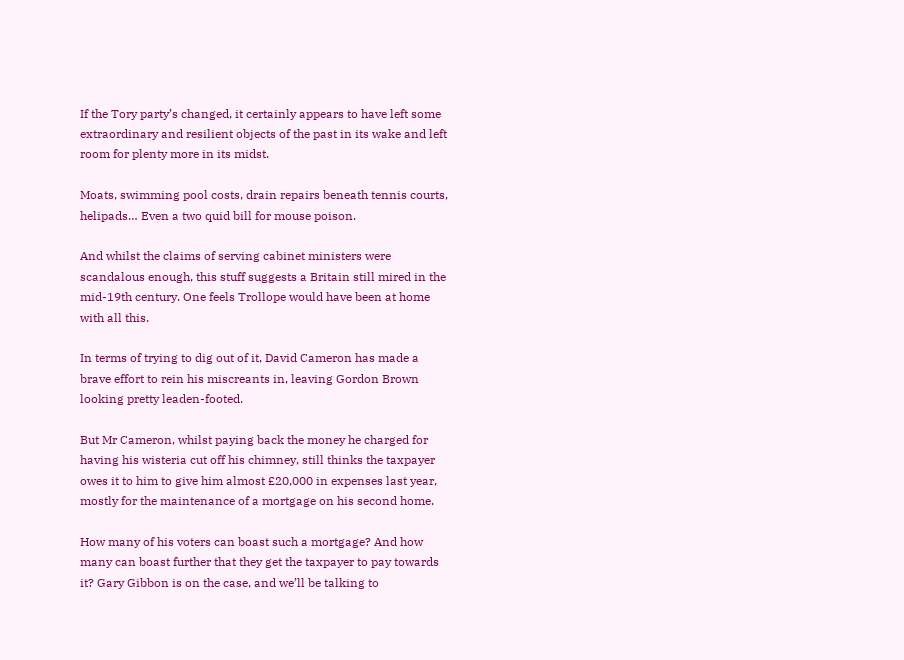If the Tory party’s changed, it certainly appears to have left some extraordinary and resilient objects of the past in its wake and left room for plenty more in its midst.

Moats, swimming pool costs, drain repairs beneath tennis courts, helipads… Even a two quid bill for mouse poison.

And whilst the claims of serving cabinet ministers were scandalous enough, this stuff suggests a Britain still mired in the mid-19th century. One feels Trollope would have been at home with all this.

In terms of trying to dig out of it, David Cameron has made a brave effort to rein his miscreants in, leaving Gordon Brown looking pretty leaden-footed.

But Mr Cameron, whilst paying back the money he charged for having his wisteria cut off his chimney, still thinks the taxpayer owes it to him to give him almost £20,000 in expenses last year, mostly for the maintenance of a mortgage on his second home.

How many of his voters can boast such a mortgage? And how many can boast further that they get the taxpayer to pay towards it? Gary Gibbon is on the case, and we’ll be talking to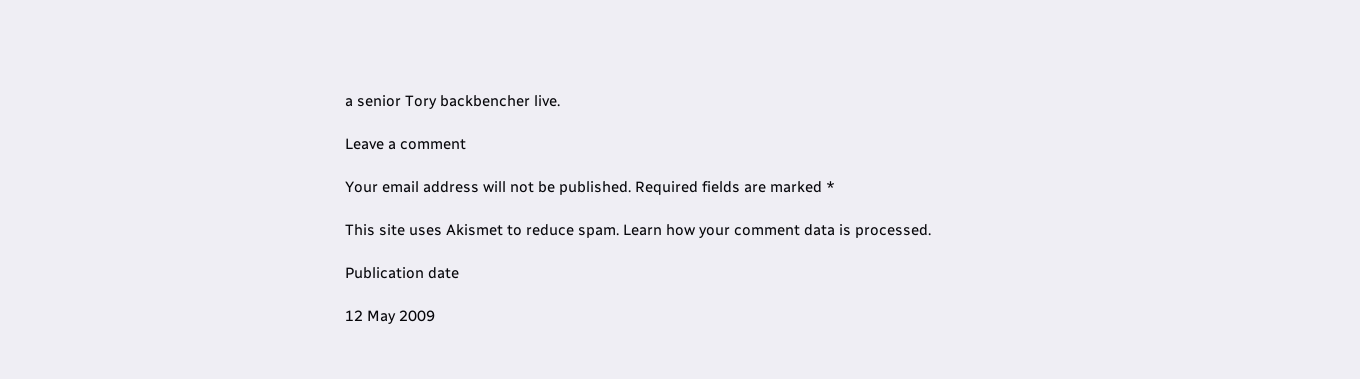a senior Tory backbencher live.

Leave a comment

Your email address will not be published. Required fields are marked *

This site uses Akismet to reduce spam. Learn how your comment data is processed.

Publication date

12 May 2009